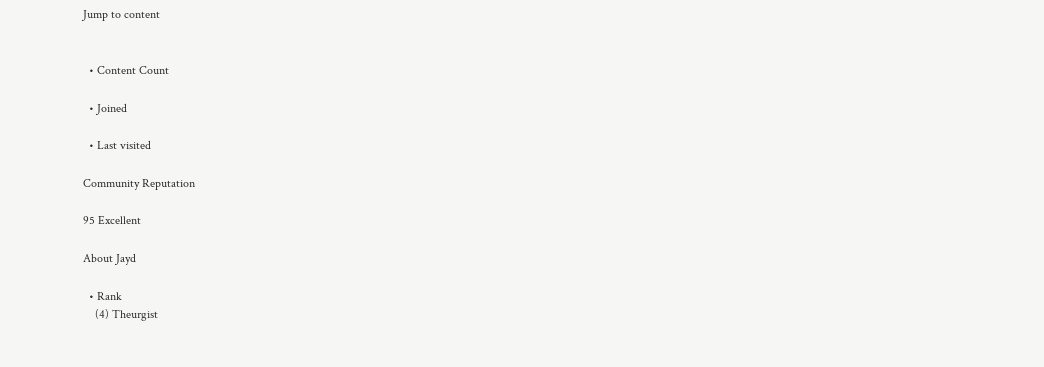Jump to content


  • Content Count

  • Joined

  • Last visited

Community Reputation

95 Excellent

About Jayd

  • Rank
    (4) Theurgist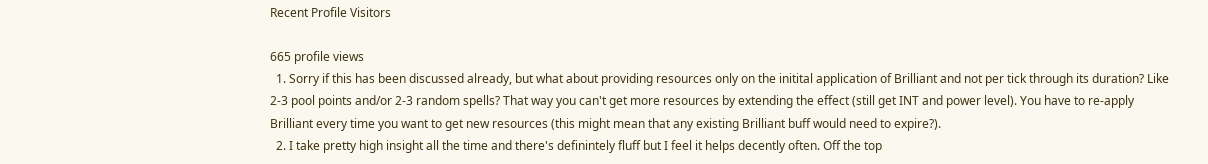Recent Profile Visitors

665 profile views
  1. Sorry if this has been discussed already, but what about providing resources only on the initital application of Brilliant and not per tick through its duration? Like 2-3 pool points and/or 2-3 random spells? That way you can't get more resources by extending the effect (still get INT and power level). You have to re-apply Brilliant every time you want to get new resources (this might mean that any existing Brilliant buff would need to expire?).
  2. I take pretty high insight all the time and there's definintely fluff but I feel it helps decently often. Off the top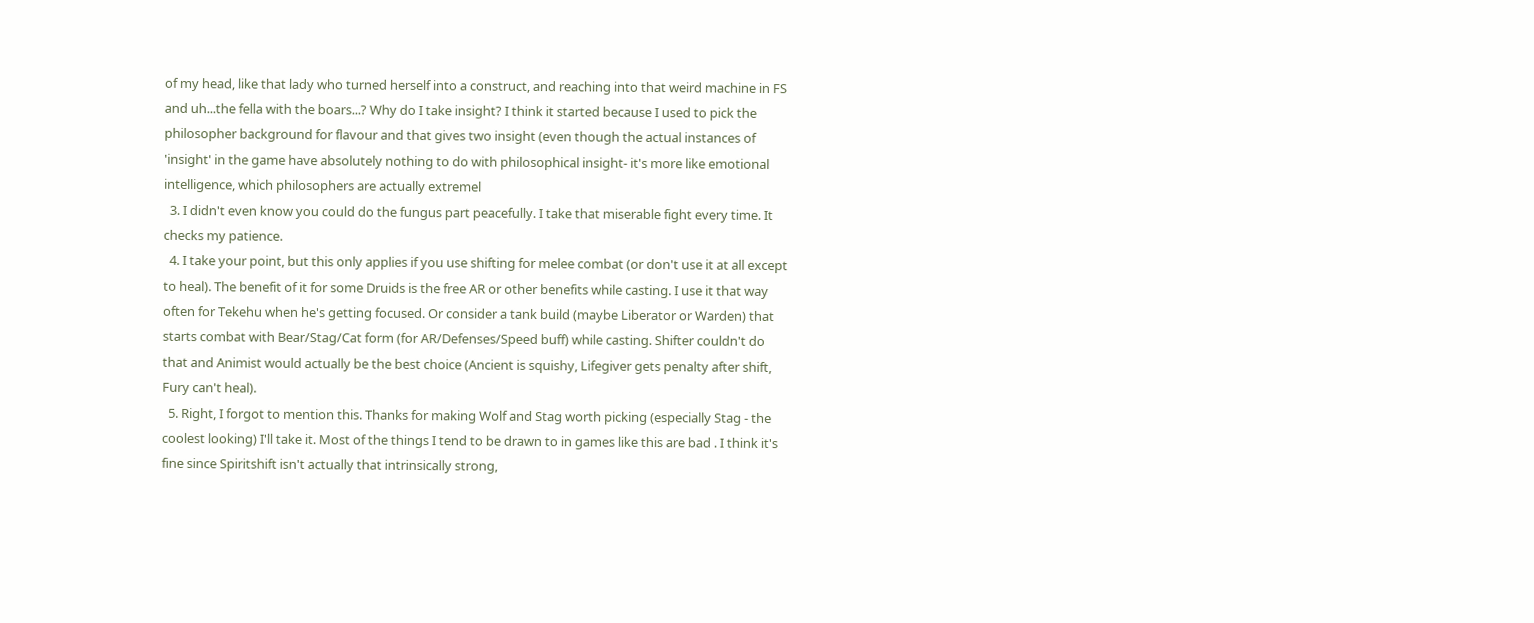of my head, like that lady who turned herself into a construct, and reaching into that weird machine in FS and uh...the fella with the boars...? Why do I take insight? I think it started because I used to pick the philosopher background for flavour and that gives two insight (even though the actual instances of 'insight' in the game have absolutely nothing to do with philosophical insight- it's more like emotional intelligence, which philosophers are actually extremel
  3. I didn't even know you could do the fungus part peacefully. I take that miserable fight every time. It checks my patience.
  4. I take your point, but this only applies if you use shifting for melee combat (or don't use it at all except to heal). The benefit of it for some Druids is the free AR or other benefits while casting. I use it that way often for Tekehu when he's getting focused. Or consider a tank build (maybe Liberator or Warden) that starts combat with Bear/Stag/Cat form (for AR/Defenses/Speed buff) while casting. Shifter couldn't do that and Animist would actually be the best choice (Ancient is squishy, Lifegiver gets penalty after shift, Fury can't heal).
  5. Right, I forgot to mention this. Thanks for making Wolf and Stag worth picking (especially Stag - the coolest looking) I'll take it. Most of the things I tend to be drawn to in games like this are bad . I think it's fine since Spiritshift isn't actually that intrinsically strong,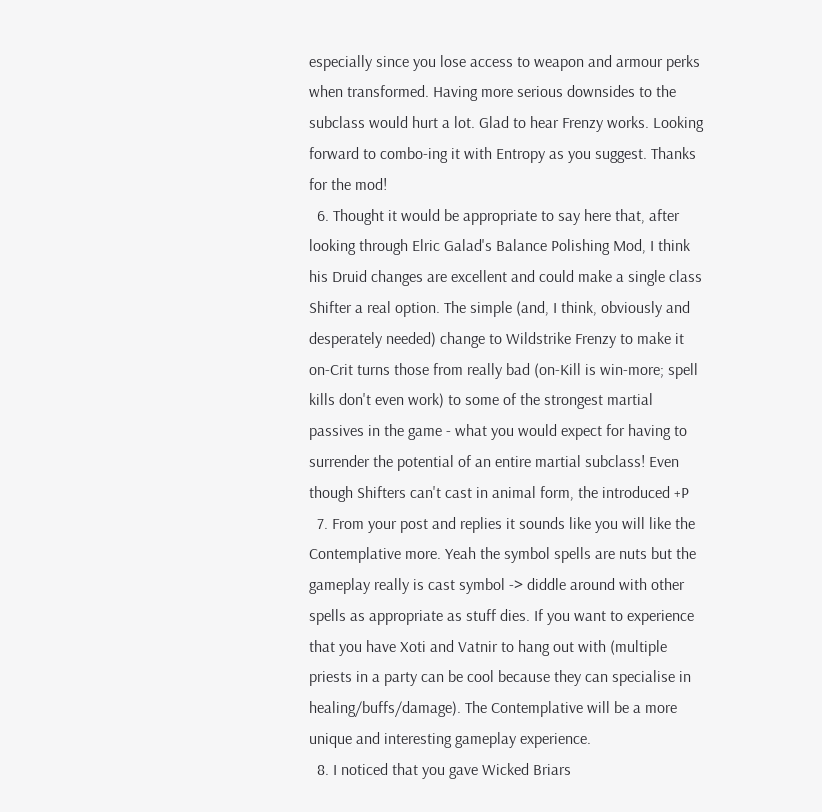especially since you lose access to weapon and armour perks when transformed. Having more serious downsides to the subclass would hurt a lot. Glad to hear Frenzy works. Looking forward to combo-ing it with Entropy as you suggest. Thanks for the mod!
  6. Thought it would be appropriate to say here that, after looking through Elric Galad's Balance Polishing Mod, I think his Druid changes are excellent and could make a single class Shifter a real option. The simple (and, I think, obviously and desperately needed) change to Wildstrike Frenzy to make it on-Crit turns those from really bad (on-Kill is win-more; spell kills don't even work) to some of the strongest martial passives in the game - what you would expect for having to surrender the potential of an entire martial subclass! Even though Shifters can't cast in animal form, the introduced +P
  7. From your post and replies it sounds like you will like the Contemplative more. Yeah the symbol spells are nuts but the gameplay really is cast symbol -> diddle around with other spells as appropriate as stuff dies. If you want to experience that you have Xoti and Vatnir to hang out with (multiple priests in a party can be cool because they can specialise in healing/buffs/damage). The Contemplative will be a more unique and interesting gameplay experience.
  8. I noticed that you gave Wicked Briars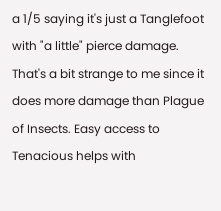a 1/5 saying it's just a Tanglefoot with "a little" pierce damage. That's a bit strange to me since it does more damage than Plague of Insects. Easy access to Tenacious helps with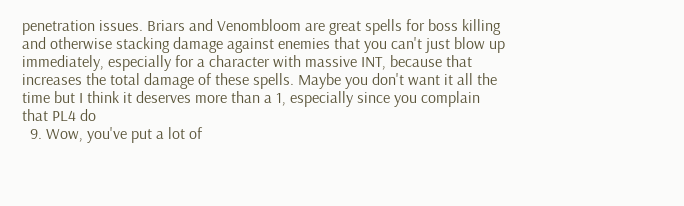penetration issues. Briars and Venombloom are great spells for boss killing and otherwise stacking damage against enemies that you can't just blow up immediately, especially for a character with massive INT, because that increases the total damage of these spells. Maybe you don't want it all the time but I think it deserves more than a 1, especially since you complain that PL4 do
  9. Wow, you've put a lot of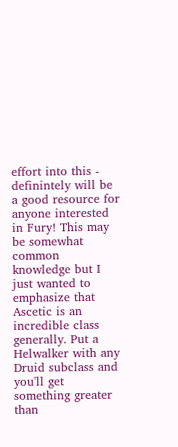effort into this - definintely will be a good resource for anyone interested in Fury! This may be somewhat common knowledge but I just wanted to emphasize that Ascetic is an incredible class generally. Put a Helwalker with any Druid subclass and you'll get something greater than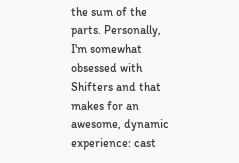the sum of the parts. Personally, I'm somewhat obsessed with Shifters and that makes for an awesome, dynamic experience: cast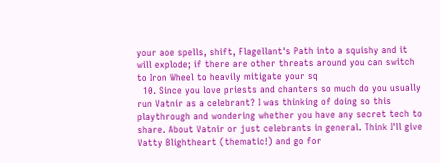your aoe spells, shift, Flagellant's Path into a squishy and it will explode; if there are other threats around you can switch to Iron Wheel to heavily mitigate your sq
  10. Since you love priests and chanters so much do you usually run Vatnir as a celebrant? I was thinking of doing so this playthrough and wondering whether you have any secret tech to share. About Vatnir or just celebrants in general. Think I'll give Vatty Blightheart (thematic!) and go for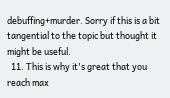debuffing+murder. Sorry if this is a bit tangential to the topic but thought it might be useful.
  11. This is why it's great that you reach max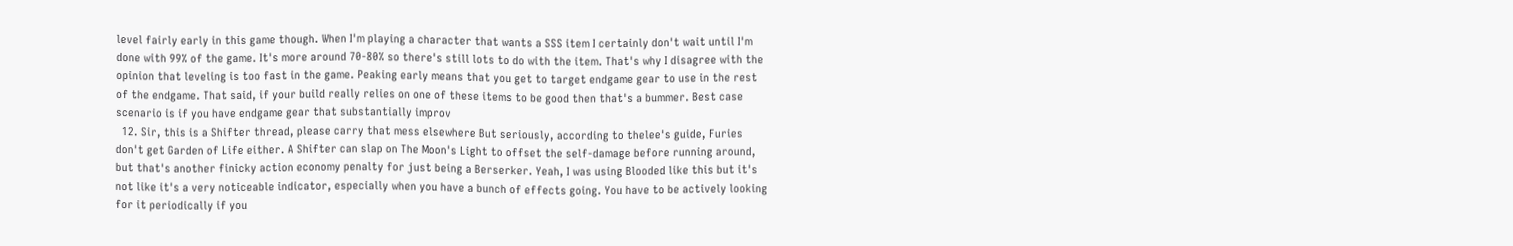level fairly early in this game though. When I'm playing a character that wants a SSS item I certainly don't wait until I'm done with 99% of the game. It's more around 70-80% so there's still lots to do with the item. That's why I disagree with the opinion that leveling is too fast in the game. Peaking early means that you get to target endgame gear to use in the rest of the endgame. That said, if your build really relies on one of these items to be good then that's a bummer. Best case scenario is if you have endgame gear that substantially improv
  12. Sir, this is a Shifter thread, please carry that mess elsewhere But seriously, according to thelee's guide, Furies don't get Garden of Life either. A Shifter can slap on The Moon's Light to offset the self-damage before running around, but that's another finicky action economy penalty for just being a Berserker. Yeah, I was using Blooded like this but it's not like it's a very noticeable indicator, especially when you have a bunch of effects going. You have to be actively looking for it periodically if you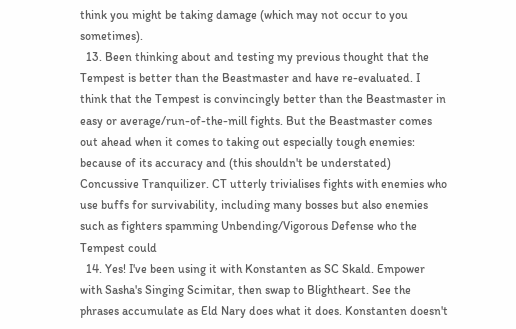think you might be taking damage (which may not occur to you sometimes).
  13. Been thinking about and testing my previous thought that the Tempest is better than the Beastmaster and have re-evaluated. I think that the Tempest is convincingly better than the Beastmaster in easy or average/run-of-the-mill fights. But the Beastmaster comes out ahead when it comes to taking out especially tough enemies: because of its accuracy and (this shouldn't be understated) Concussive Tranquilizer. CT utterly trivialises fights with enemies who use buffs for survivability, including many bosses but also enemies such as fighters spamming Unbending/Vigorous Defense who the Tempest could
  14. Yes! I've been using it with Konstanten as SC Skald. Empower with Sasha's Singing Scimitar, then swap to Blightheart. See the phrases accumulate as Eld Nary does what it does. Konstanten doesn't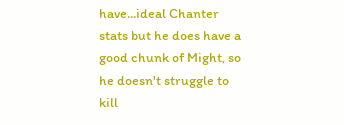have...ideal Chanter stats but he does have a good chunk of Might, so he doesn't struggle to kill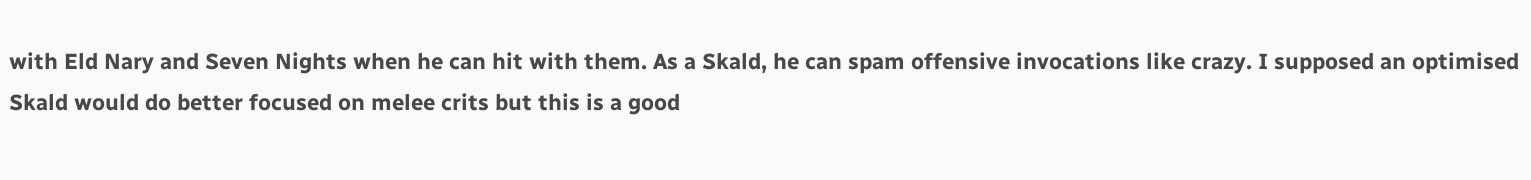with Eld Nary and Seven Nights when he can hit with them. As a Skald, he can spam offensive invocations like crazy. I supposed an optimised Skald would do better focused on melee crits but this is a good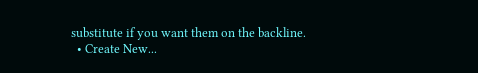substitute if you want them on the backline.
  • Create New...